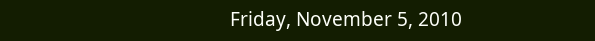Friday, November 5, 2010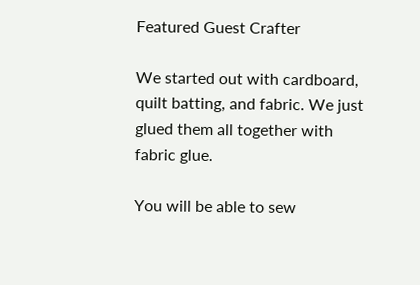Featured Guest Crafter

We started out with cardboard, quilt batting, and fabric. We just glued them all together with fabric glue.

You will be able to sew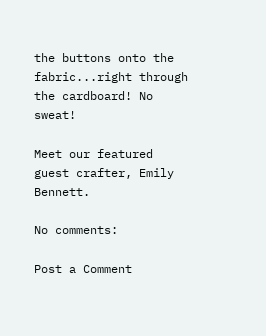the buttons onto the fabric...right through the cardboard! No sweat!

Meet our featured guest crafter, Emily Bennett.

No comments:

Post a Comment